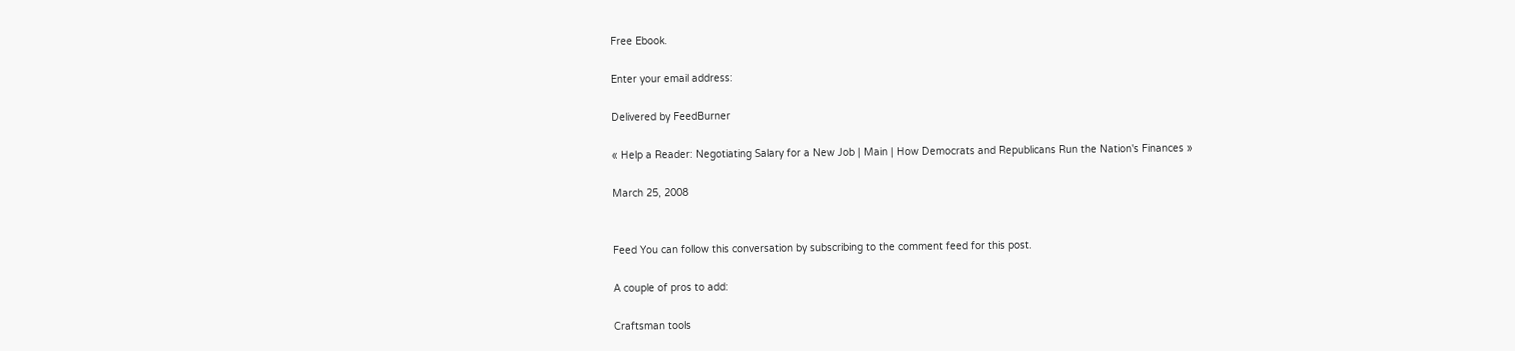Free Ebook.

Enter your email address:

Delivered by FeedBurner

« Help a Reader: Negotiating Salary for a New Job | Main | How Democrats and Republicans Run the Nation's Finances »

March 25, 2008


Feed You can follow this conversation by subscribing to the comment feed for this post.

A couple of pros to add:

Craftsman tools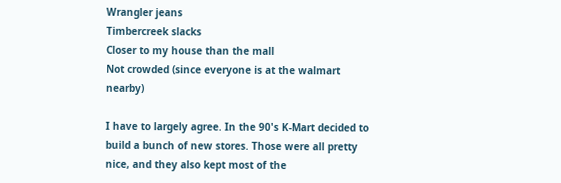Wrangler jeans
Timbercreek slacks
Closer to my house than the mall
Not crowded (since everyone is at the walmart nearby)

I have to largely agree. In the 90's K-Mart decided to build a bunch of new stores. Those were all pretty nice, and they also kept most of the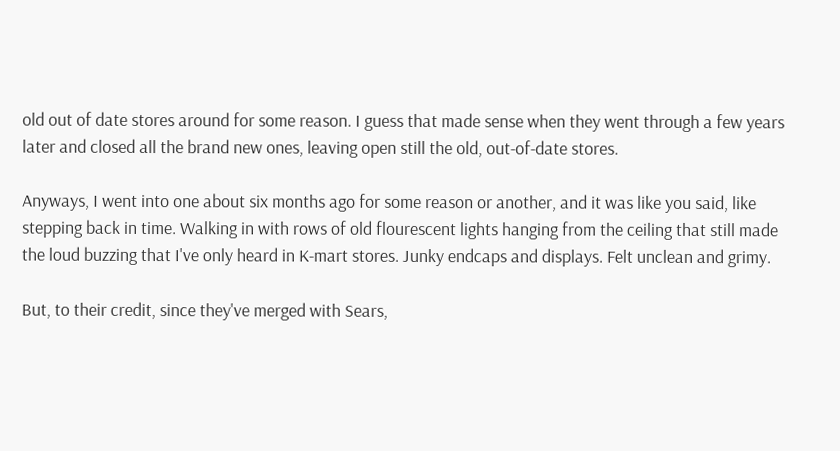old out of date stores around for some reason. I guess that made sense when they went through a few years later and closed all the brand new ones, leaving open still the old, out-of-date stores.

Anyways, I went into one about six months ago for some reason or another, and it was like you said, like stepping back in time. Walking in with rows of old flourescent lights hanging from the ceiling that still made the loud buzzing that I've only heard in K-mart stores. Junky endcaps and displays. Felt unclean and grimy.

But, to their credit, since they've merged with Sears,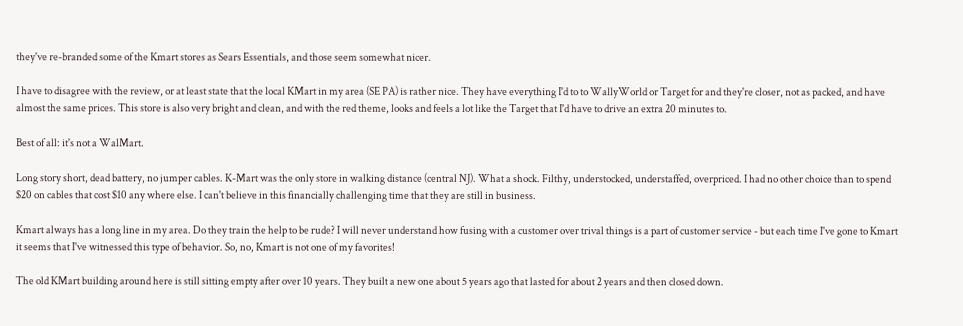they've re-branded some of the Kmart stores as Sears Essentials, and those seem somewhat nicer.

I have to disagree with the review, or at least state that the local KMart in my area (SE PA) is rather nice. They have everything I'd to to WallyWorld or Target for and they're closer, not as packed, and have almost the same prices. This store is also very bright and clean, and with the red theme, looks and feels a lot like the Target that I'd have to drive an extra 20 minutes to.

Best of all: it's not a WalMart.

Long story short, dead battery, no jumper cables. K-Mart was the only store in walking distance (central NJ). What a shock. Filthy, understocked, understaffed, overpriced. I had no other choice than to spend $20 on cables that cost $10 any where else. I can't believe in this financially challenging time that they are still in business.

Kmart always has a long line in my area. Do they train the help to be rude? I will never understand how fusing with a customer over trival things is a part of customer service - but each time I've gone to Kmart it seems that I've witnessed this type of behavior. So, no, Kmart is not one of my favorites!

The old KMart building around here is still sitting empty after over 10 years. They built a new one about 5 years ago that lasted for about 2 years and then closed down.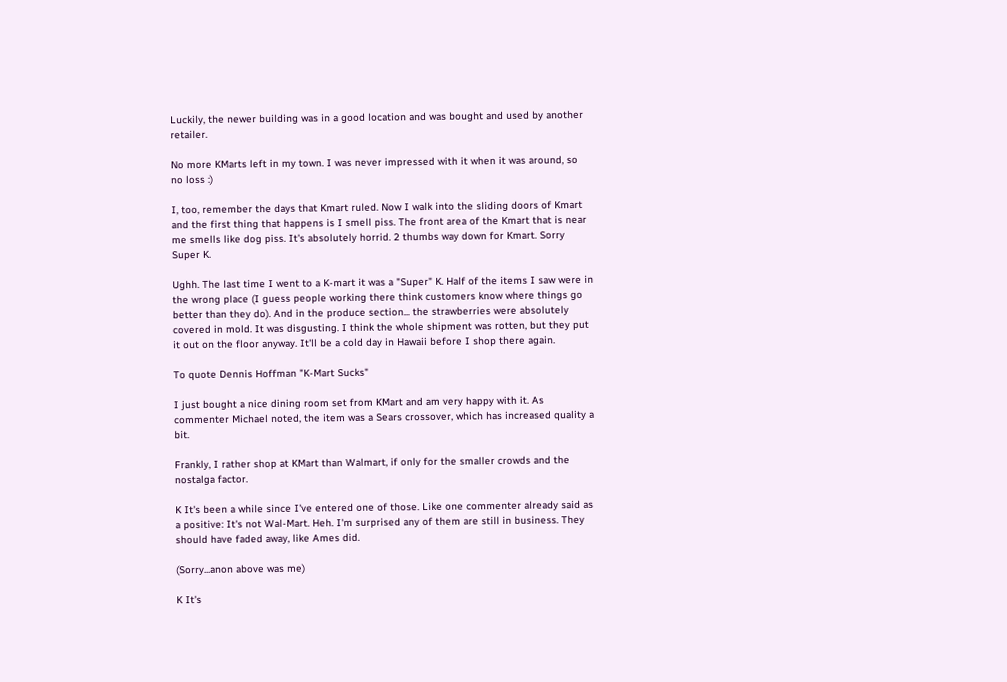Luckily, the newer building was in a good location and was bought and used by another retailer.

No more KMarts left in my town. I was never impressed with it when it was around, so no loss :)

I, too, remember the days that Kmart ruled. Now I walk into the sliding doors of Kmart and the first thing that happens is I smell piss. The front area of the Kmart that is near me smells like dog piss. It's absolutely horrid. 2 thumbs way down for Kmart. Sorry Super K.

Ughh. The last time I went to a K-mart it was a "Super" K. Half of the items I saw were in the wrong place (I guess people working there think customers know where things go better than they do). And in the produce section... the strawberries were absolutely covered in mold. It was disgusting. I think the whole shipment was rotten, but they put it out on the floor anyway. It'll be a cold day in Hawaii before I shop there again.

To quote Dennis Hoffman "K-Mart Sucks"

I just bought a nice dining room set from KMart and am very happy with it. As commenter Michael noted, the item was a Sears crossover, which has increased quality a bit.

Frankly, I rather shop at KMart than Walmart, if only for the smaller crowds and the nostalga factor.

K It's been a while since I've entered one of those. Like one commenter already said as a positive: It's not Wal-Mart. Heh. I'm surprised any of them are still in business. They should have faded away, like Ames did.

(Sorry...anon above was me)

K It's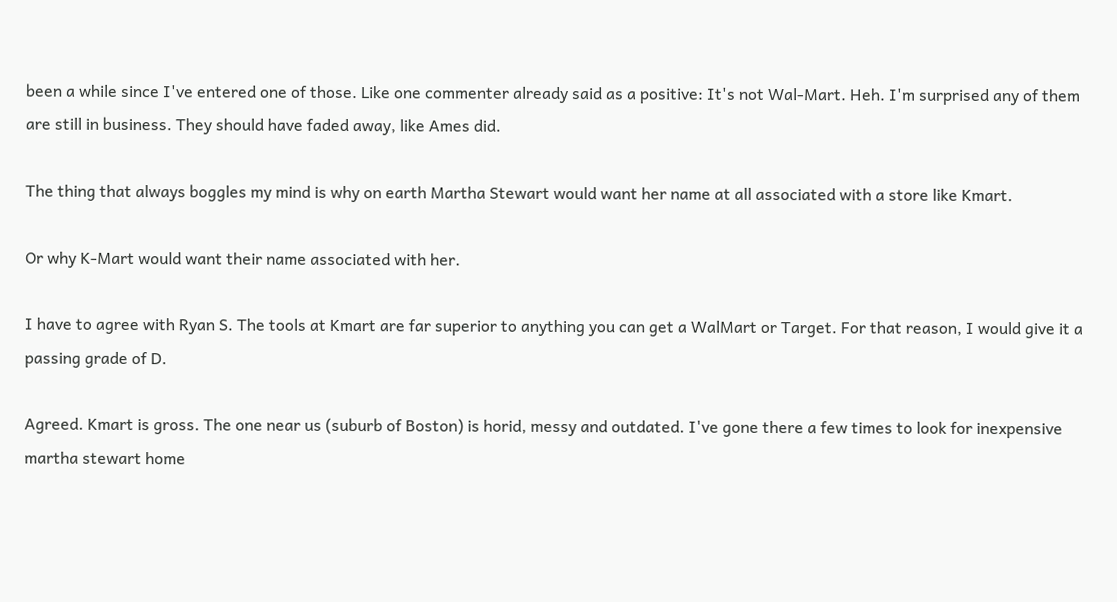been a while since I've entered one of those. Like one commenter already said as a positive: It's not Wal-Mart. Heh. I'm surprised any of them are still in business. They should have faded away, like Ames did.

The thing that always boggles my mind is why on earth Martha Stewart would want her name at all associated with a store like Kmart.

Or why K-Mart would want their name associated with her.

I have to agree with Ryan S. The tools at Kmart are far superior to anything you can get a WalMart or Target. For that reason, I would give it a passing grade of D.

Agreed. Kmart is gross. The one near us (suburb of Boston) is horid, messy and outdated. I've gone there a few times to look for inexpensive martha stewart home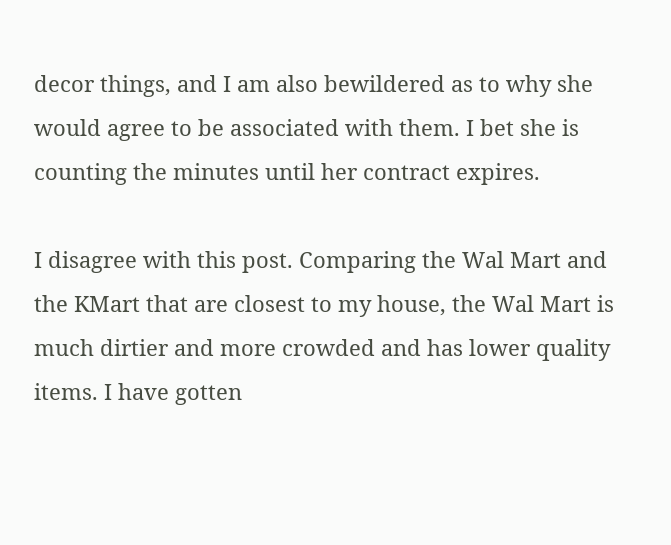decor things, and I am also bewildered as to why she would agree to be associated with them. I bet she is counting the minutes until her contract expires.

I disagree with this post. Comparing the Wal Mart and the KMart that are closest to my house, the Wal Mart is much dirtier and more crowded and has lower quality items. I have gotten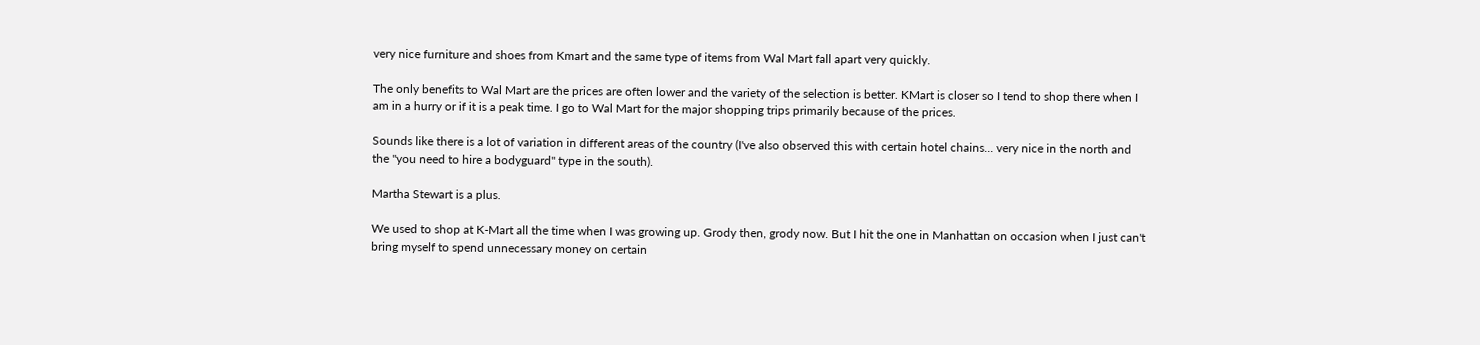very nice furniture and shoes from Kmart and the same type of items from Wal Mart fall apart very quickly.

The only benefits to Wal Mart are the prices are often lower and the variety of the selection is better. KMart is closer so I tend to shop there when I am in a hurry or if it is a peak time. I go to Wal Mart for the major shopping trips primarily because of the prices.

Sounds like there is a lot of variation in different areas of the country (I've also observed this with certain hotel chains... very nice in the north and the "you need to hire a bodyguard" type in the south).

Martha Stewart is a plus.

We used to shop at K-Mart all the time when I was growing up. Grody then, grody now. But I hit the one in Manhattan on occasion when I just can't bring myself to spend unnecessary money on certain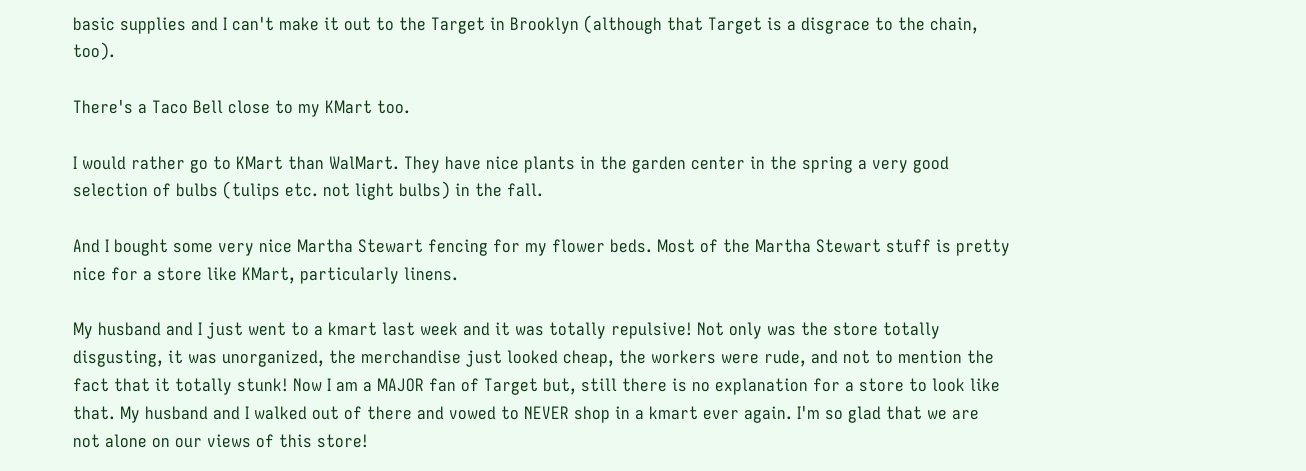basic supplies and I can't make it out to the Target in Brooklyn (although that Target is a disgrace to the chain, too).

There's a Taco Bell close to my KMart too.

I would rather go to KMart than WalMart. They have nice plants in the garden center in the spring a very good selection of bulbs (tulips etc. not light bulbs) in the fall.

And I bought some very nice Martha Stewart fencing for my flower beds. Most of the Martha Stewart stuff is pretty nice for a store like KMart, particularly linens.

My husband and I just went to a kmart last week and it was totally repulsive! Not only was the store totally disgusting, it was unorganized, the merchandise just looked cheap, the workers were rude, and not to mention the fact that it totally stunk! Now I am a MAJOR fan of Target but, still there is no explanation for a store to look like that. My husband and I walked out of there and vowed to NEVER shop in a kmart ever again. I'm so glad that we are not alone on our views of this store!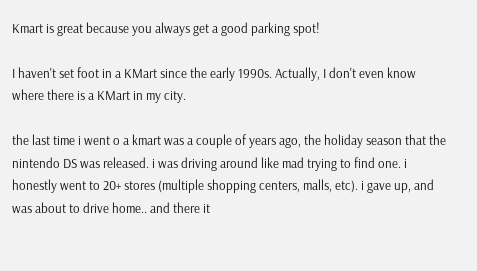Kmart is great because you always get a good parking spot!

I haven't set foot in a KMart since the early 1990s. Actually, I don't even know where there is a KMart in my city.

the last time i went o a kmart was a couple of years ago, the holiday season that the nintendo DS was released. i was driving around like mad trying to find one. i honestly went to 20+ stores (multiple shopping centers, malls, etc). i gave up, and was about to drive home.. and there it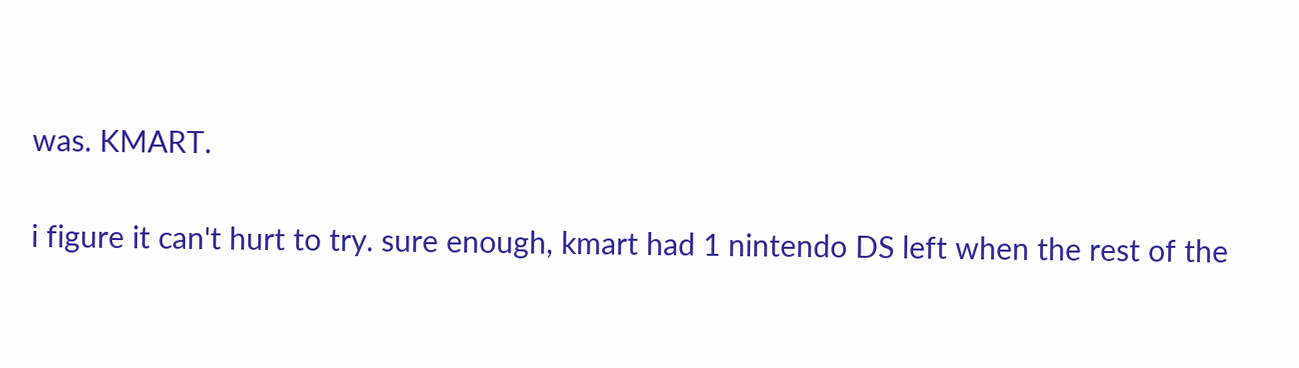was. KMART.

i figure it can't hurt to try. sure enough, kmart had 1 nintendo DS left when the rest of the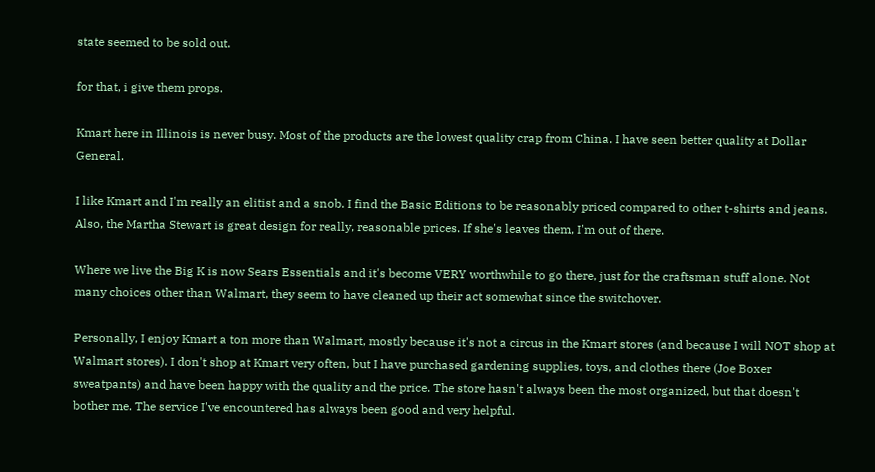state seemed to be sold out.

for that, i give them props.

Kmart here in Illinois is never busy. Most of the products are the lowest quality crap from China. I have seen better quality at Dollar General.

I like Kmart and I'm really an elitist and a snob. I find the Basic Editions to be reasonably priced compared to other t-shirts and jeans. Also, the Martha Stewart is great design for really, reasonable prices. If she's leaves them, I'm out of there.

Where we live the Big K is now Sears Essentials and it's become VERY worthwhile to go there, just for the craftsman stuff alone. Not many choices other than Walmart, they seem to have cleaned up their act somewhat since the switchover.

Personally, I enjoy Kmart a ton more than Walmart, mostly because it's not a circus in the Kmart stores (and because I will NOT shop at Walmart stores). I don't shop at Kmart very often, but I have purchased gardening supplies, toys, and clothes there (Joe Boxer sweatpants) and have been happy with the quality and the price. The store hasn't always been the most organized, but that doesn't bother me. The service I've encountered has always been good and very helpful.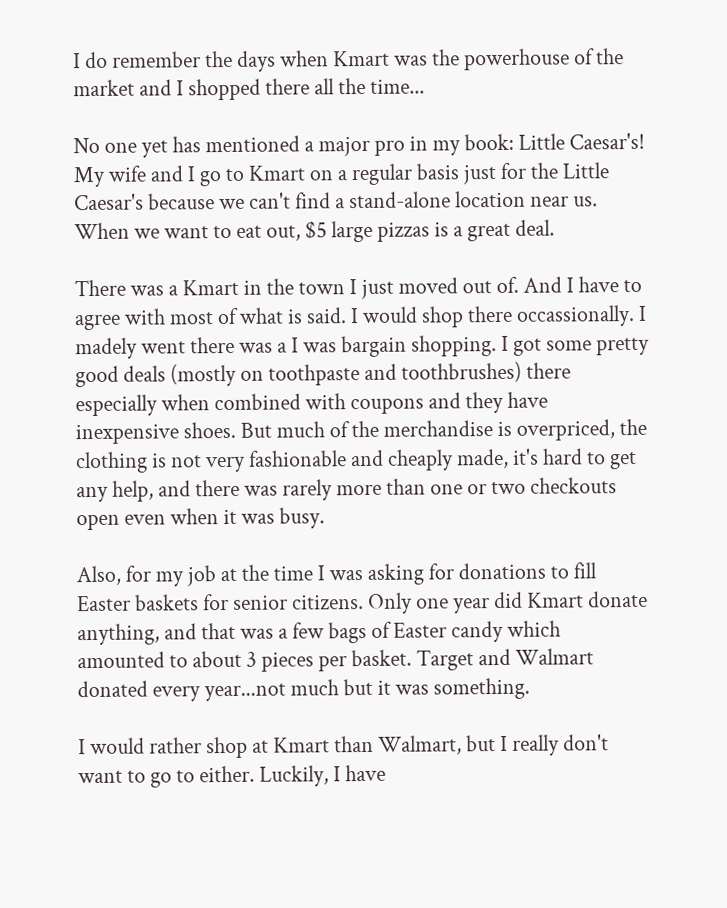I do remember the days when Kmart was the powerhouse of the market and I shopped there all the time...

No one yet has mentioned a major pro in my book: Little Caesar's! My wife and I go to Kmart on a regular basis just for the Little Caesar's because we can't find a stand-alone location near us. When we want to eat out, $5 large pizzas is a great deal.

There was a Kmart in the town I just moved out of. And I have to agree with most of what is said. I would shop there occassionally. I madely went there was a I was bargain shopping. I got some pretty good deals (mostly on toothpaste and toothbrushes) there especially when combined with coupons and they have inexpensive shoes. But much of the merchandise is overpriced, the clothing is not very fashionable and cheaply made, it's hard to get any help, and there was rarely more than one or two checkouts open even when it was busy.

Also, for my job at the time I was asking for donations to fill Easter baskets for senior citizens. Only one year did Kmart donate anything, and that was a few bags of Easter candy which amounted to about 3 pieces per basket. Target and Walmart donated every year...not much but it was something.

I would rather shop at Kmart than Walmart, but I really don't want to go to either. Luckily, I have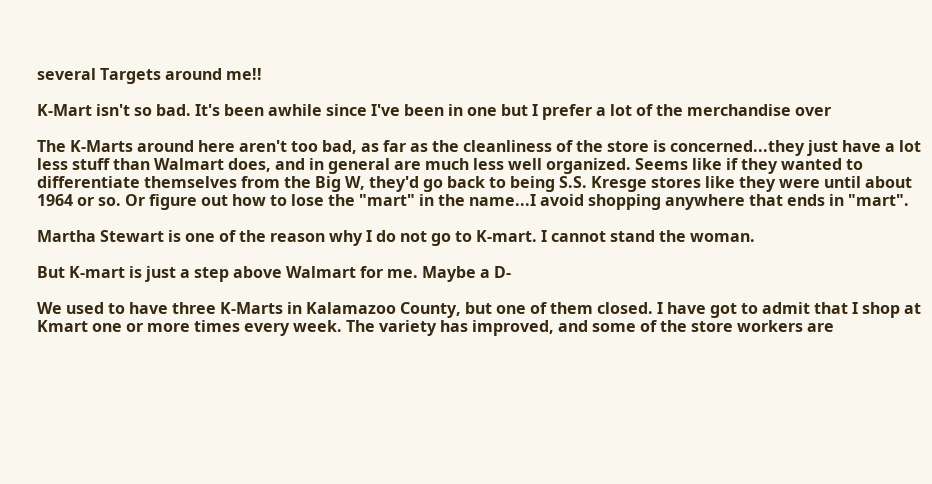several Targets around me!!

K-Mart isn't so bad. It's been awhile since I've been in one but I prefer a lot of the merchandise over

The K-Marts around here aren't too bad, as far as the cleanliness of the store is concerned...they just have a lot less stuff than Walmart does, and in general are much less well organized. Seems like if they wanted to differentiate themselves from the Big W, they'd go back to being S.S. Kresge stores like they were until about 1964 or so. Or figure out how to lose the "mart" in the name...I avoid shopping anywhere that ends in "mart".

Martha Stewart is one of the reason why I do not go to K-mart. I cannot stand the woman.

But K-mart is just a step above Walmart for me. Maybe a D-

We used to have three K-Marts in Kalamazoo County, but one of them closed. I have got to admit that I shop at Kmart one or more times every week. The variety has improved, and some of the store workers are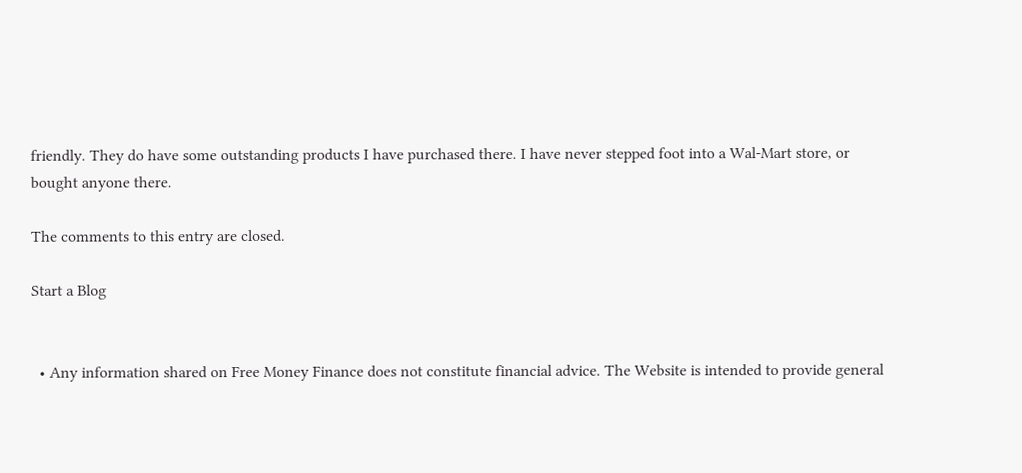friendly. They do have some outstanding products I have purchased there. I have never stepped foot into a Wal-Mart store, or bought anyone there.

The comments to this entry are closed.

Start a Blog


  • Any information shared on Free Money Finance does not constitute financial advice. The Website is intended to provide general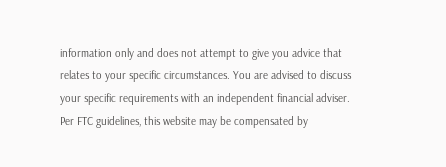information only and does not attempt to give you advice that relates to your specific circumstances. You are advised to discuss your specific requirements with an independent financial adviser. Per FTC guidelines, this website may be compensated by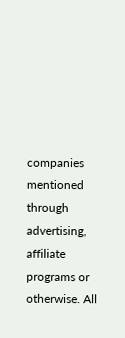companies mentioned through advertising, affiliate programs or otherwise. All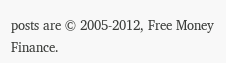posts are © 2005-2012, Free Money Finance.